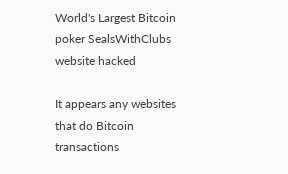World's Largest Bitcoin poker SealsWithClubs website hacked

It appears any websites that do Bitcoin transactions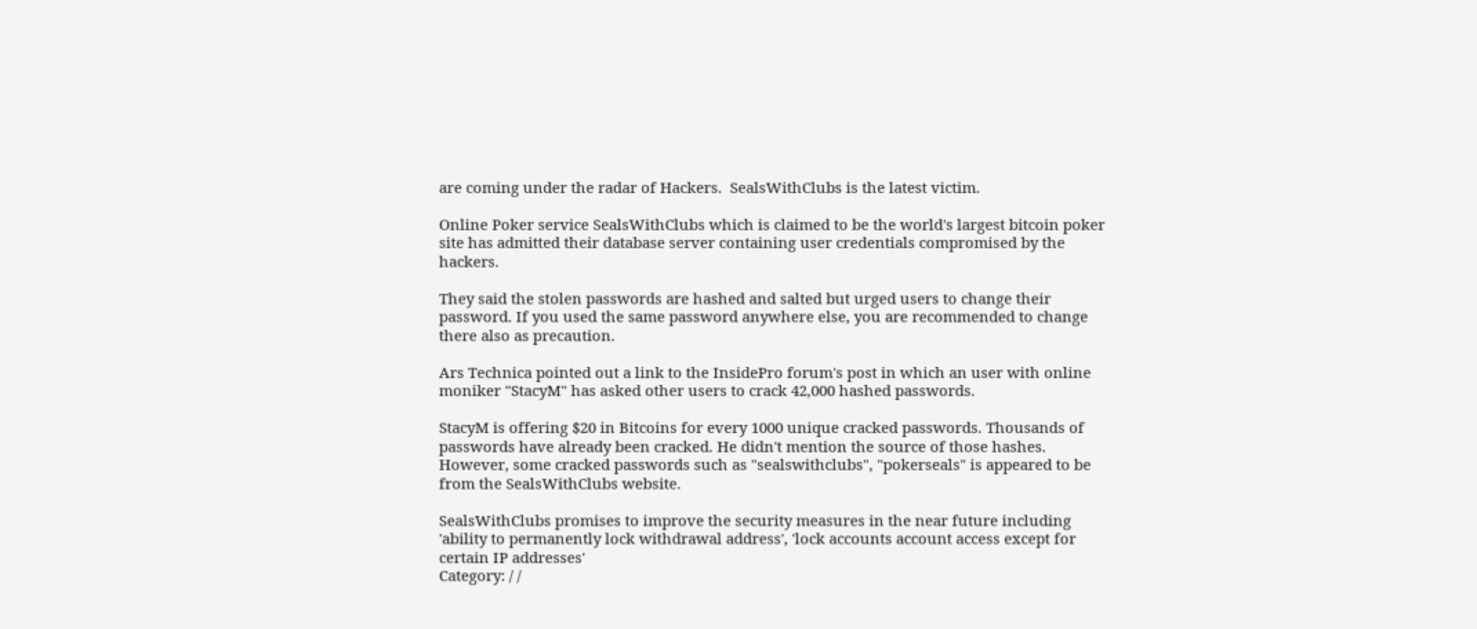are coming under the radar of Hackers.  SealsWithClubs is the latest victim.

Online Poker service SealsWithClubs which is claimed to be the world's largest bitcoin poker site has admitted their database server containing user credentials compromised by the hackers.

They said the stolen passwords are hashed and salted but urged users to change their password. If you used the same password anywhere else, you are recommended to change there also as precaution.

Ars Technica pointed out a link to the InsidePro forum's post in which an user with online moniker "StacyM" has asked other users to crack 42,000 hashed passwords.

StacyM is offering $20 in Bitcoins for every 1000 unique cracked passwords. Thousands of passwords have already been cracked. He didn't mention the source of those hashes. However, some cracked passwords such as "sealswithclubs", "pokerseals" is appeared to be from the SealsWithClubs website.

SealsWithClubs promises to improve the security measures in the near future including 'ability to permanently lock withdrawal address', 'lock accounts account access except for certain IP addresses'
Category: / /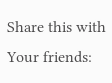Share this with Your friends: